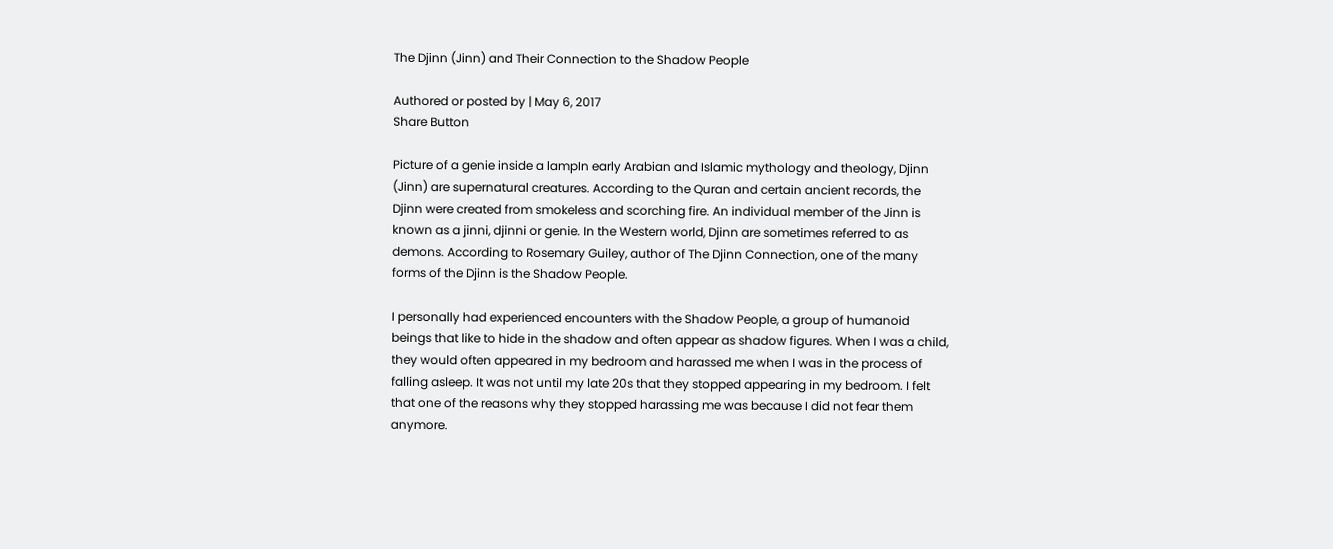The Djinn (Jinn) and Their Connection to the Shadow People

Authored or posted by | May 6, 2017
Share Button

Picture of a genie inside a lampIn early Arabian and Islamic mythology and theology, Djinn (Jinn) are supernatural creatures. According to the Quran and certain ancient records, the Djinn were created from smokeless and scorching fire. An individual member of the Jinn is known as a jinni, djinni or genie. In the Western world, Djinn are sometimes referred to as demons. According to Rosemary Guiley, author of The Djinn Connection, one of the many forms of the Djinn is the Shadow People.

I personally had experienced encounters with the Shadow People, a group of humanoid beings that like to hide in the shadow and often appear as shadow figures. When I was a child, they would often appeared in my bedroom and harassed me when I was in the process of falling asleep. It was not until my late 20s that they stopped appearing in my bedroom. I felt that one of the reasons why they stopped harassing me was because I did not fear them anymore.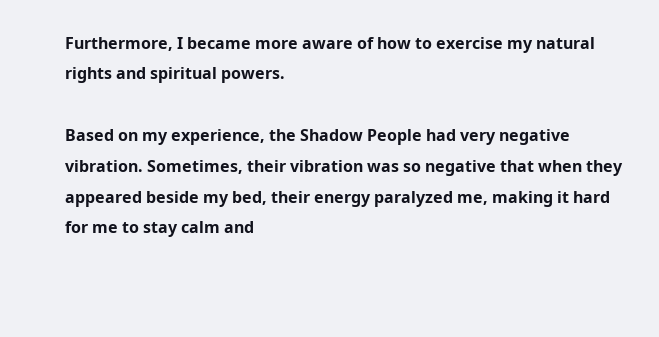Furthermore, I became more aware of how to exercise my natural rights and spiritual powers.

Based on my experience, the Shadow People had very negative vibration. Sometimes, their vibration was so negative that when they appeared beside my bed, their energy paralyzed me, making it hard for me to stay calm and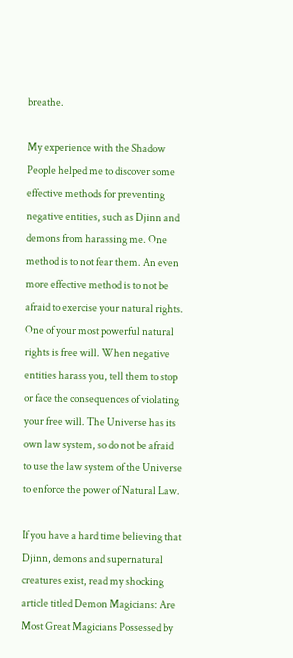breathe.

My experience with the Shadow People helped me to discover some effective methods for preventing negative entities, such as Djinn and demons from harassing me. One method is to not fear them. An even more effective method is to not be afraid to exercise your natural rights. One of your most powerful natural rights is free will. When negative entities harass you, tell them to stop or face the consequences of violating your free will. The Universe has its own law system, so do not be afraid to use the law system of the Universe to enforce the power of Natural Law.

If you have a hard time believing that Djinn, demons and supernatural creatures exist, read my shocking article titled Demon Magicians: Are Most Great Magicians Possessed by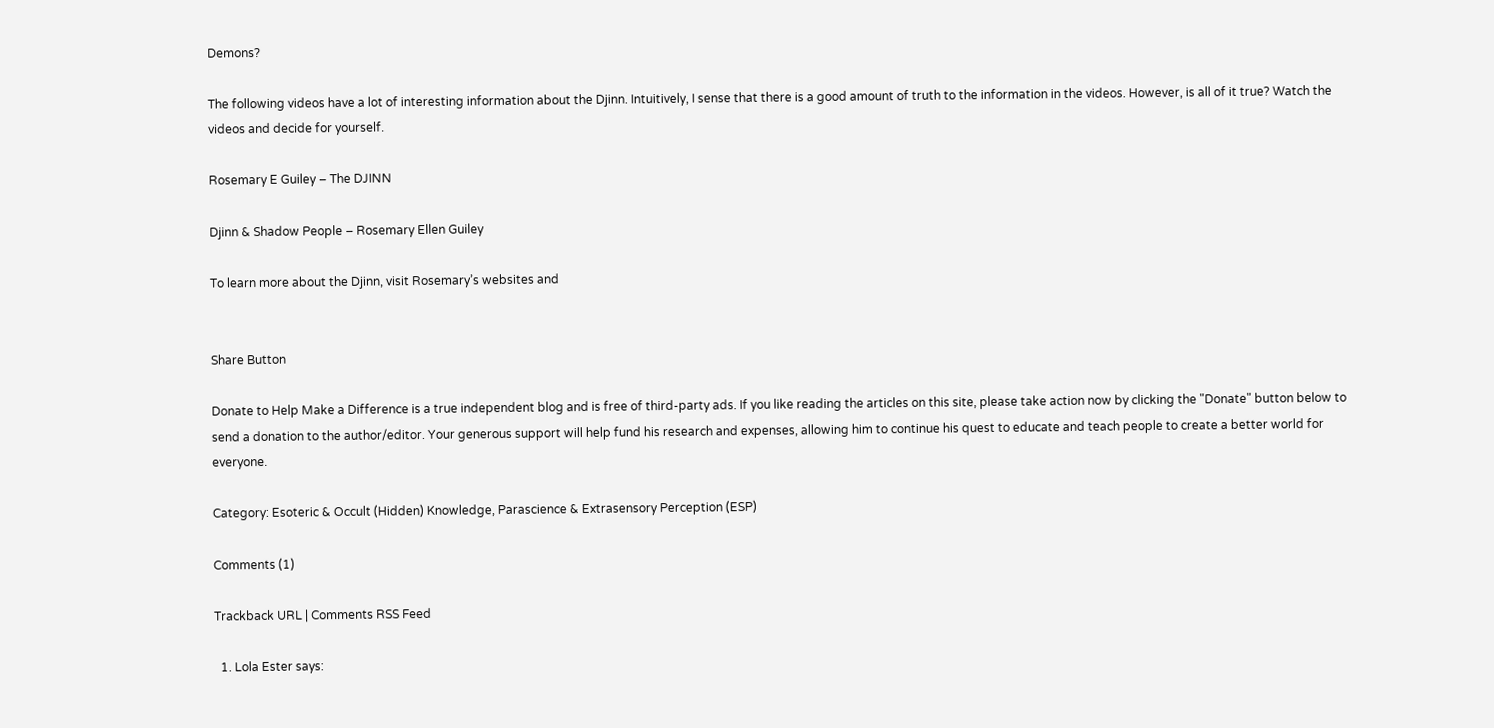Demons?

The following videos have a lot of interesting information about the Djinn. Intuitively, I sense that there is a good amount of truth to the information in the videos. However, is all of it true? Watch the videos and decide for yourself.

Rosemary E Guiley – The DJINN

Djinn & Shadow People – Rosemary Ellen Guiley

To learn more about the Djinn, visit Rosemary’s websites and


Share Button

Donate to Help Make a Difference is a true independent blog and is free of third-party ads. If you like reading the articles on this site, please take action now by clicking the "Donate" button below to send a donation to the author/editor. Your generous support will help fund his research and expenses, allowing him to continue his quest to educate and teach people to create a better world for everyone.

Category: Esoteric & Occult (Hidden) Knowledge, Parascience & Extrasensory Perception (ESP)

Comments (1)

Trackback URL | Comments RSS Feed

  1. Lola Ester says: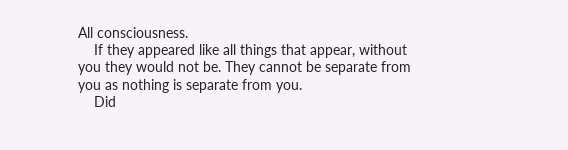All consciousness.
    If they appeared like all things that appear, without you they would not be. They cannot be separate from you as nothing is separate from you.
    Did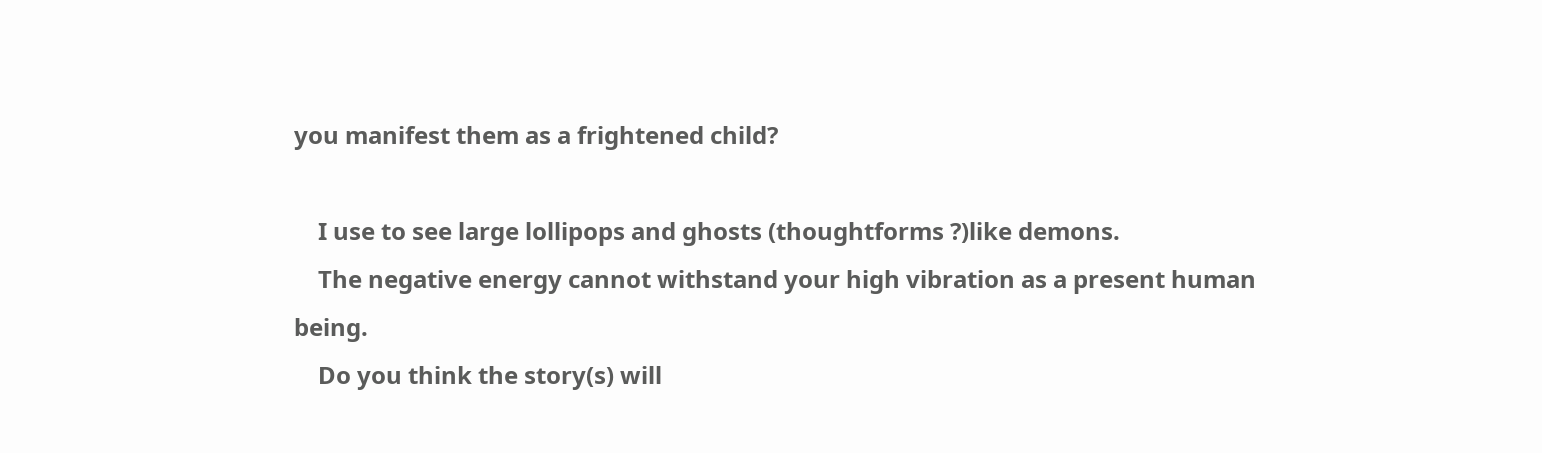you manifest them as a frightened child?

    I use to see large lollipops and ghosts (thoughtforms ?)like demons.
    The negative energy cannot withstand your high vibration as a present human being.
    Do you think the story(s) will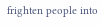frighten people into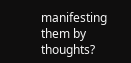manifesting them by thoughts?